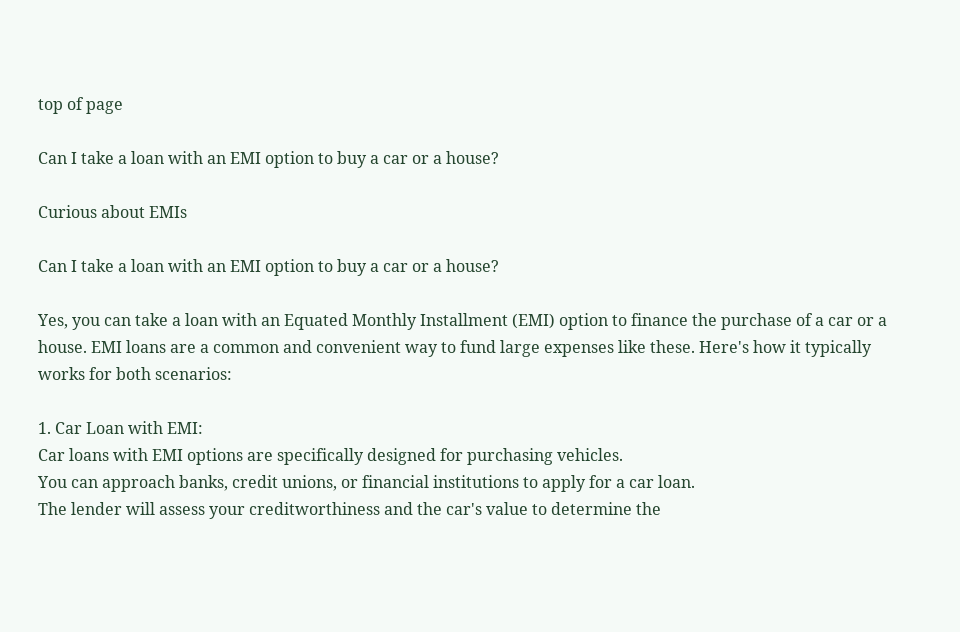top of page

Can I take a loan with an EMI option to buy a car or a house?

Curious about EMIs

Can I take a loan with an EMI option to buy a car or a house?

Yes, you can take a loan with an Equated Monthly Installment (EMI) option to finance the purchase of a car or a house. EMI loans are a common and convenient way to fund large expenses like these. Here's how it typically works for both scenarios:

1. Car Loan with EMI:
Car loans with EMI options are specifically designed for purchasing vehicles.
You can approach banks, credit unions, or financial institutions to apply for a car loan.
The lender will assess your creditworthiness and the car's value to determine the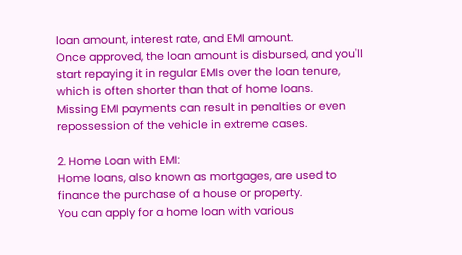loan amount, interest rate, and EMI amount.
Once approved, the loan amount is disbursed, and you'll start repaying it in regular EMIs over the loan tenure, which is often shorter than that of home loans.
Missing EMI payments can result in penalties or even repossession of the vehicle in extreme cases.

2. Home Loan with EMI:
Home loans, also known as mortgages, are used to finance the purchase of a house or property.
You can apply for a home loan with various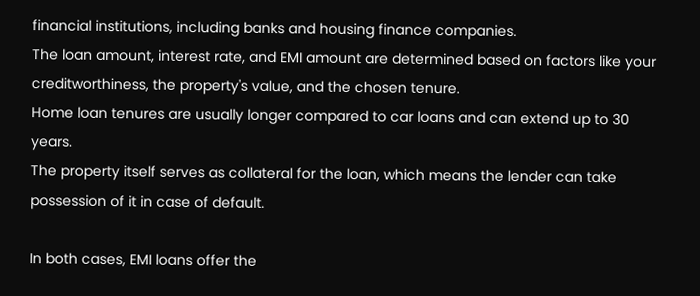financial institutions, including banks and housing finance companies.
The loan amount, interest rate, and EMI amount are determined based on factors like your creditworthiness, the property's value, and the chosen tenure.
Home loan tenures are usually longer compared to car loans and can extend up to 30 years.
The property itself serves as collateral for the loan, which means the lender can take possession of it in case of default.

In both cases, EMI loans offer the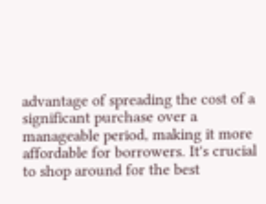advantage of spreading the cost of a significant purchase over a manageable period, making it more affordable for borrowers. It's crucial to shop around for the best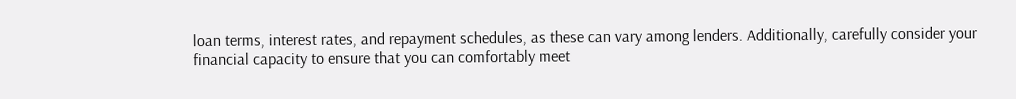loan terms, interest rates, and repayment schedules, as these can vary among lenders. Additionally, carefully consider your financial capacity to ensure that you can comfortably meet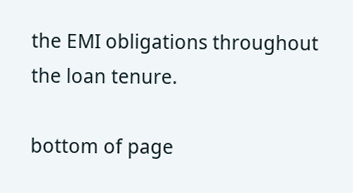the EMI obligations throughout the loan tenure.

bottom of page